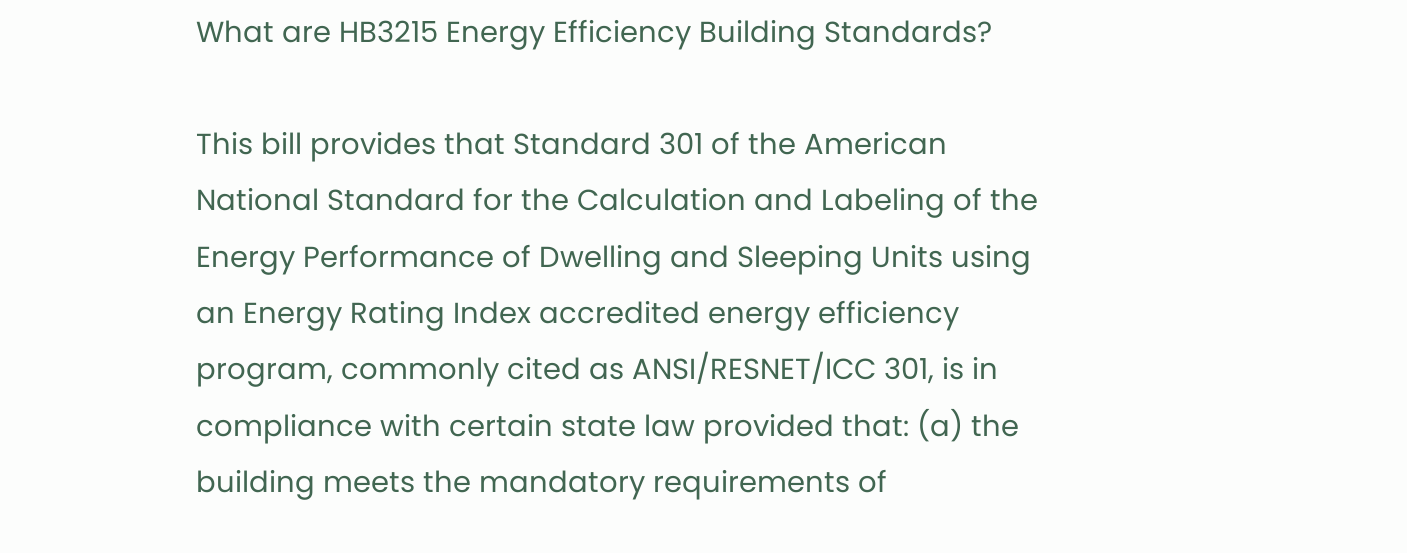What are HB3215 Energy Efficiency Building Standards?

This bill provides that Standard 301 of the American National Standard for the Calculation and Labeling of the Energy Performance of Dwelling and Sleeping Units using an Energy Rating Index accredited energy efficiency program, commonly cited as ANSI/RESNET/ICC 301, is in compliance with certain state law provided that: (a) the building meets the mandatory requirements of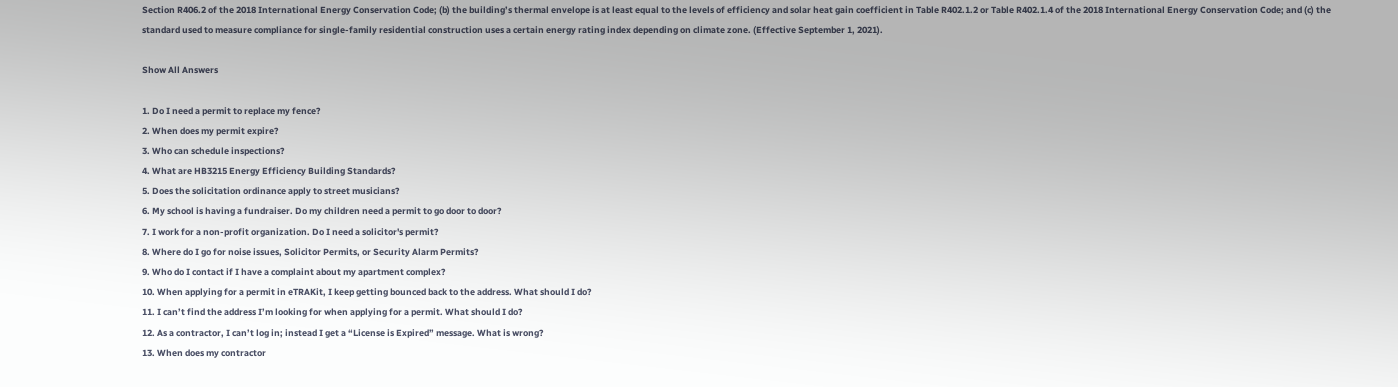Section R406.2 of the 2018 International Energy Conservation Code; (b) the building’s thermal envelope is at least equal to the levels of efficiency and solar heat gain coefficient in Table R402.1.2 or Table R402.1.4 of the 2018 International Energy Conservation Code; and (c) the standard used to measure compliance for single-family residential construction uses a certain energy rating index depending on climate zone. (Effective September 1, 2021).

Show All Answers

1. Do I need a permit to replace my fence?
2. When does my permit expire?
3. Who can schedule inspections?
4. What are HB3215 Energy Efficiency Building Standards?
5. Does the solicitation ordinance apply to street musicians?
6. My school is having a fundraiser. Do my children need a permit to go door to door?
7. I work for a non-profit organization. Do I need a solicitor's permit?
8. Where do I go for noise issues, Solicitor Permits, or Security Alarm Permits?
9. Who do I contact if I have a complaint about my apartment complex?
10. When applying for a permit in eTRAKit, I keep getting bounced back to the address. What should I do?
11. I can’t find the address I’m looking for when applying for a permit. What should I do?
12. As a contractor, I can’t log in; instead I get a “License is Expired” message. What is wrong?
13. When does my contractor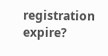registration expire?